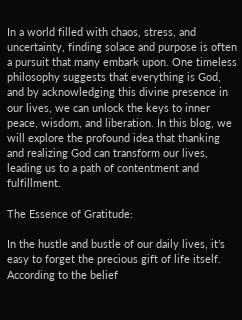In a world filled with chaos, stress, and uncertainty, finding solace and purpose is often a pursuit that many embark upon. One timeless philosophy suggests that everything is God, and by acknowledging this divine presence in our lives, we can unlock the keys to inner peace, wisdom, and liberation. In this blog, we will explore the profound idea that thanking and realizing God can transform our lives, leading us to a path of contentment and fulfillment.

The Essence of Gratitude:

In the hustle and bustle of our daily lives, it’s easy to forget the precious gift of life itself. According to the belief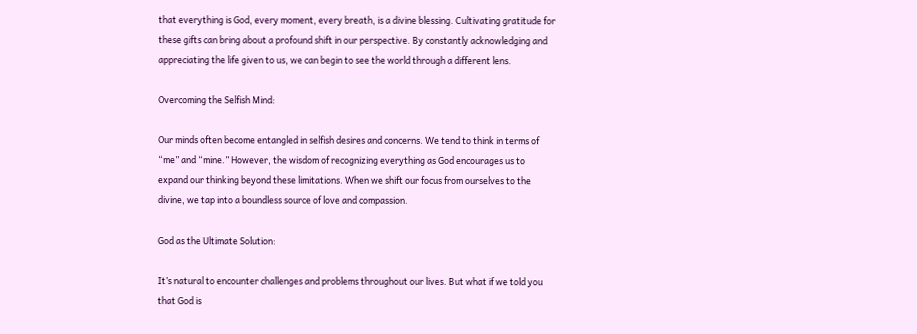that everything is God, every moment, every breath, is a divine blessing. Cultivating gratitude for these gifts can bring about a profound shift in our perspective. By constantly acknowledging and appreciating the life given to us, we can begin to see the world through a different lens.

Overcoming the Selfish Mind:

Our minds often become entangled in selfish desires and concerns. We tend to think in terms of “me” and “mine.” However, the wisdom of recognizing everything as God encourages us to expand our thinking beyond these limitations. When we shift our focus from ourselves to the divine, we tap into a boundless source of love and compassion.

God as the Ultimate Solution:

It’s natural to encounter challenges and problems throughout our lives. But what if we told you that God is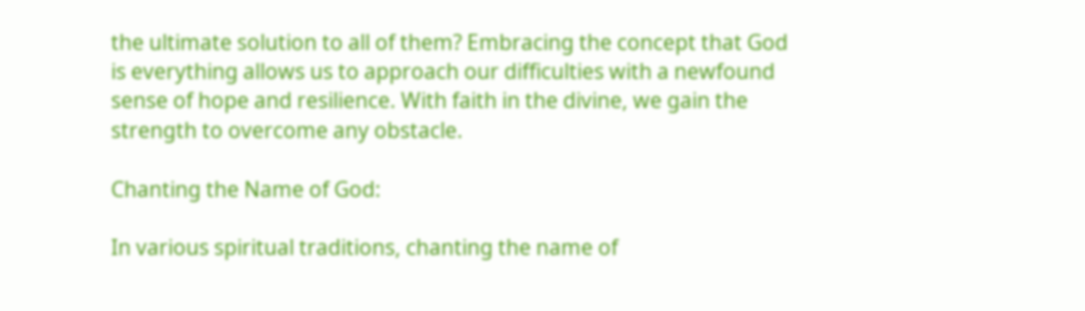the ultimate solution to all of them? Embracing the concept that God is everything allows us to approach our difficulties with a newfound sense of hope and resilience. With faith in the divine, we gain the strength to overcome any obstacle.

Chanting the Name of God:

In various spiritual traditions, chanting the name of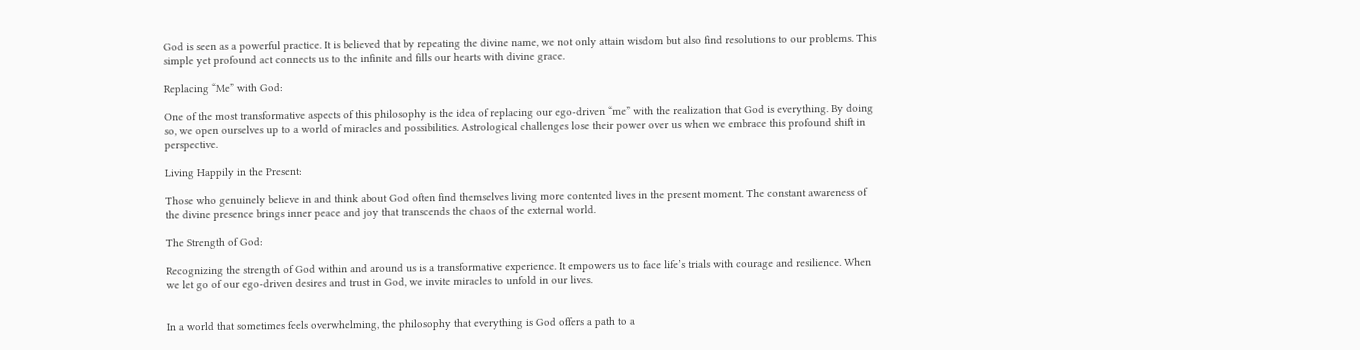God is seen as a powerful practice. It is believed that by repeating the divine name, we not only attain wisdom but also find resolutions to our problems. This simple yet profound act connects us to the infinite and fills our hearts with divine grace.

Replacing “Me” with God:

One of the most transformative aspects of this philosophy is the idea of replacing our ego-driven “me” with the realization that God is everything. By doing so, we open ourselves up to a world of miracles and possibilities. Astrological challenges lose their power over us when we embrace this profound shift in perspective.

Living Happily in the Present:

Those who genuinely believe in and think about God often find themselves living more contented lives in the present moment. The constant awareness of the divine presence brings inner peace and joy that transcends the chaos of the external world.

The Strength of God:

Recognizing the strength of God within and around us is a transformative experience. It empowers us to face life’s trials with courage and resilience. When we let go of our ego-driven desires and trust in God, we invite miracles to unfold in our lives.


In a world that sometimes feels overwhelming, the philosophy that everything is God offers a path to a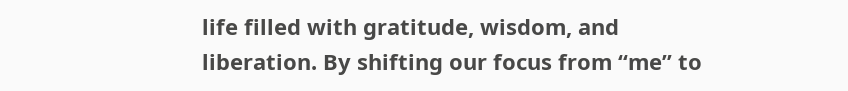life filled with gratitude, wisdom, and liberation. By shifting our focus from “me” to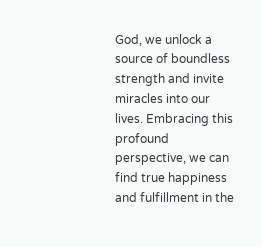God, we unlock a source of boundless strength and invite miracles into our lives. Embracing this profound perspective, we can find true happiness and fulfillment in the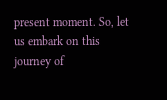present moment. So, let us embark on this journey of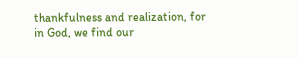thankfulness and realization, for in God, we find our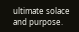ultimate solace and purpose.